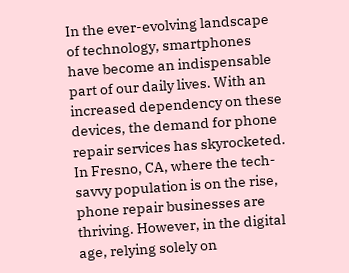In the ever-evolving landscape of technology, smartphones have become an indispensable part of our daily lives. With an increased dependency on these devices, the demand for phone repair services has skyrocketed. In Fresno, CA, where the tech-savvy population is on the rise, phone repair businesses are thriving. However, in the digital age, relying solely on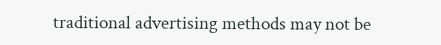traditional advertising methods may not be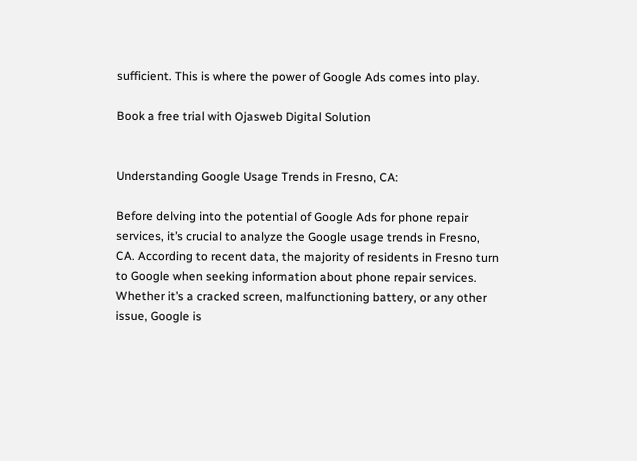sufficient. This is where the power of Google Ads comes into play.

Book a free trial with Ojasweb Digital Solution


Understanding Google Usage Trends in Fresno, CA:

Before delving into the potential of Google Ads for phone repair services, it’s crucial to analyze the Google usage trends in Fresno, CA. According to recent data, the majority of residents in Fresno turn to Google when seeking information about phone repair services. Whether it’s a cracked screen, malfunctioning battery, or any other issue, Google is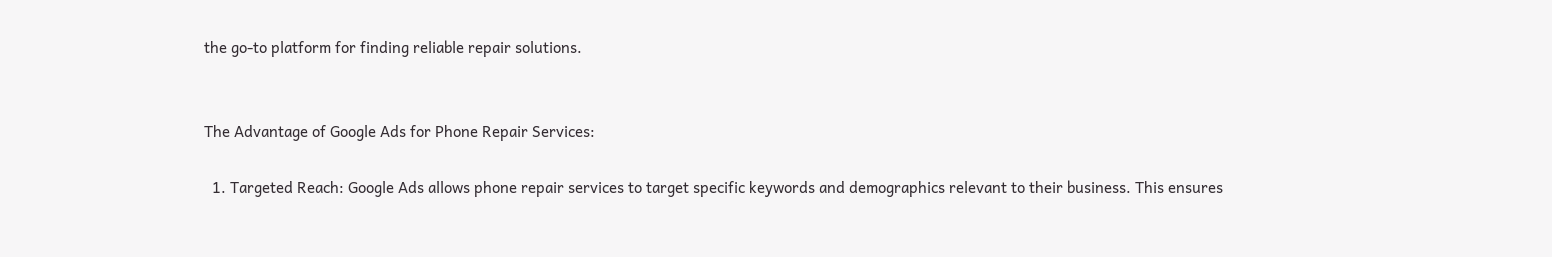the go-to platform for finding reliable repair solutions.


The Advantage of Google Ads for Phone Repair Services:

  1. Targeted Reach: Google Ads allows phone repair services to target specific keywords and demographics relevant to their business. This ensures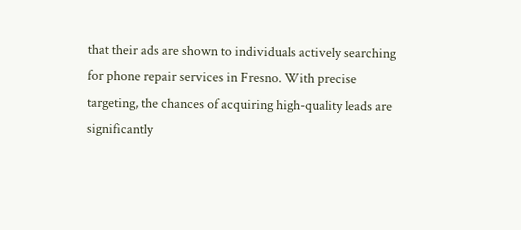that their ads are shown to individuals actively searching for phone repair services in Fresno. With precise targeting, the chances of acquiring high-quality leads are significantly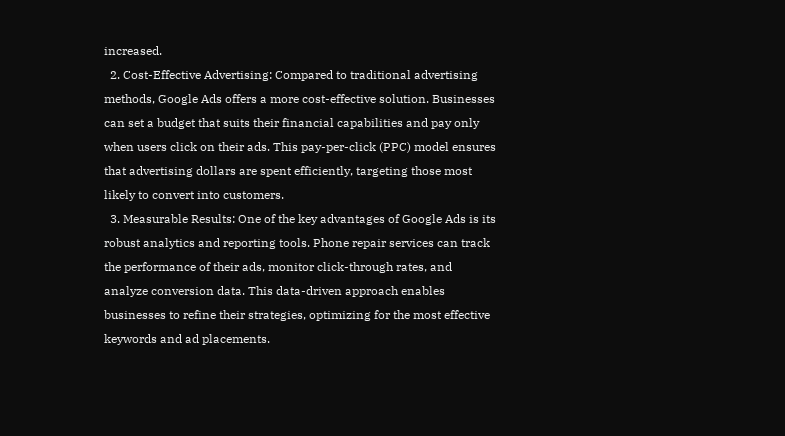increased.
  2. Cost-Effective Advertising: Compared to traditional advertising methods, Google Ads offers a more cost-effective solution. Businesses can set a budget that suits their financial capabilities and pay only when users click on their ads. This pay-per-click (PPC) model ensures that advertising dollars are spent efficiently, targeting those most likely to convert into customers.
  3. Measurable Results: One of the key advantages of Google Ads is its robust analytics and reporting tools. Phone repair services can track the performance of their ads, monitor click-through rates, and analyze conversion data. This data-driven approach enables businesses to refine their strategies, optimizing for the most effective keywords and ad placements.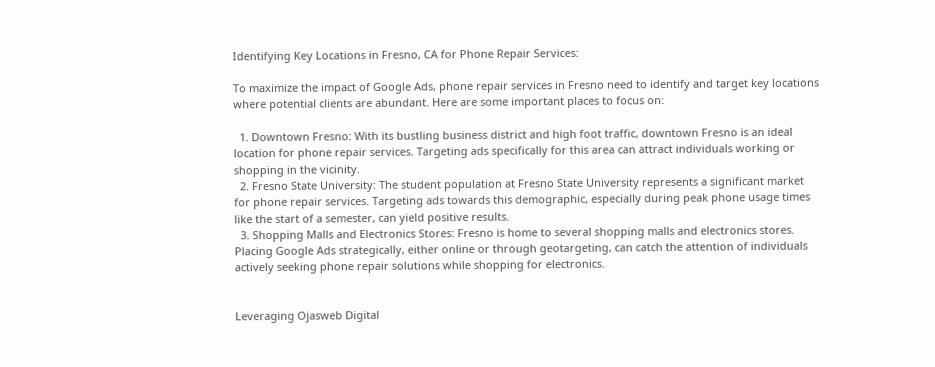Identifying Key Locations in Fresno, CA for Phone Repair Services:

To maximize the impact of Google Ads, phone repair services in Fresno need to identify and target key locations where potential clients are abundant. Here are some important places to focus on:

  1. Downtown Fresno: With its bustling business district and high foot traffic, downtown Fresno is an ideal location for phone repair services. Targeting ads specifically for this area can attract individuals working or shopping in the vicinity.
  2. Fresno State University: The student population at Fresno State University represents a significant market for phone repair services. Targeting ads towards this demographic, especially during peak phone usage times like the start of a semester, can yield positive results.
  3. Shopping Malls and Electronics Stores: Fresno is home to several shopping malls and electronics stores. Placing Google Ads strategically, either online or through geotargeting, can catch the attention of individuals actively seeking phone repair solutions while shopping for electronics.


Leveraging Ojasweb Digital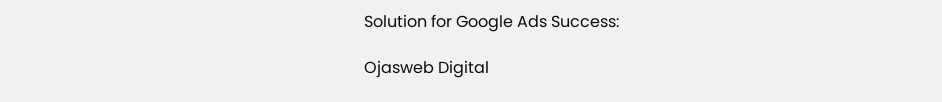Solution for Google Ads Success:

Ojasweb Digital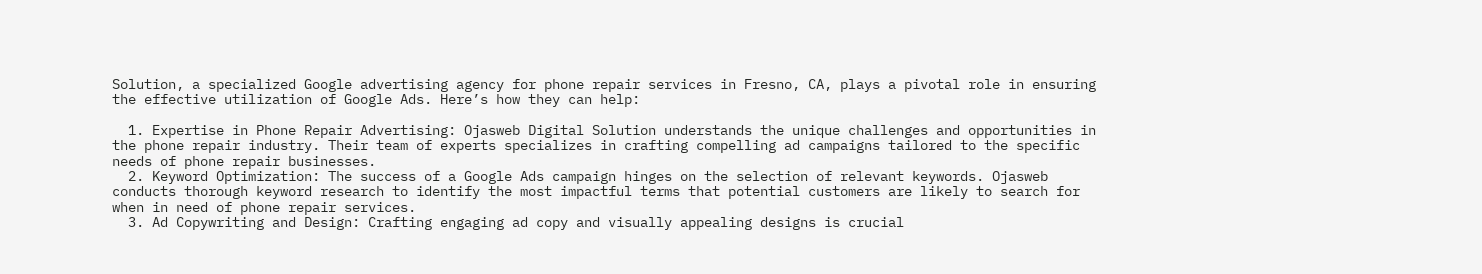Solution, a specialized Google advertising agency for phone repair services in Fresno, CA, plays a pivotal role in ensuring the effective utilization of Google Ads. Here’s how they can help:

  1. Expertise in Phone Repair Advertising: Ojasweb Digital Solution understands the unique challenges and opportunities in the phone repair industry. Their team of experts specializes in crafting compelling ad campaigns tailored to the specific needs of phone repair businesses.
  2. Keyword Optimization: The success of a Google Ads campaign hinges on the selection of relevant keywords. Ojasweb conducts thorough keyword research to identify the most impactful terms that potential customers are likely to search for when in need of phone repair services.
  3. Ad Copywriting and Design: Crafting engaging ad copy and visually appealing designs is crucial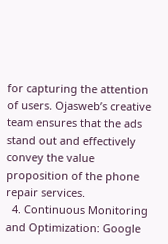for capturing the attention of users. Ojasweb’s creative team ensures that the ads stand out and effectively convey the value proposition of the phone repair services.
  4. Continuous Monitoring and Optimization: Google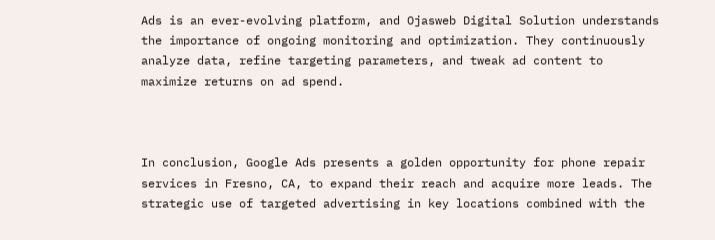Ads is an ever-evolving platform, and Ojasweb Digital Solution understands the importance of ongoing monitoring and optimization. They continuously analyze data, refine targeting parameters, and tweak ad content to maximize returns on ad spend.



In conclusion, Google Ads presents a golden opportunity for phone repair services in Fresno, CA, to expand their reach and acquire more leads. The strategic use of targeted advertising in key locations combined with the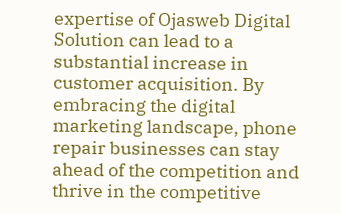expertise of Ojasweb Digital Solution can lead to a substantial increase in customer acquisition. By embracing the digital marketing landscape, phone repair businesses can stay ahead of the competition and thrive in the competitive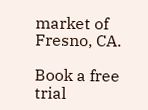market of Fresno, CA.

Book a free trial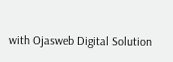with Ojasweb Digital Solution